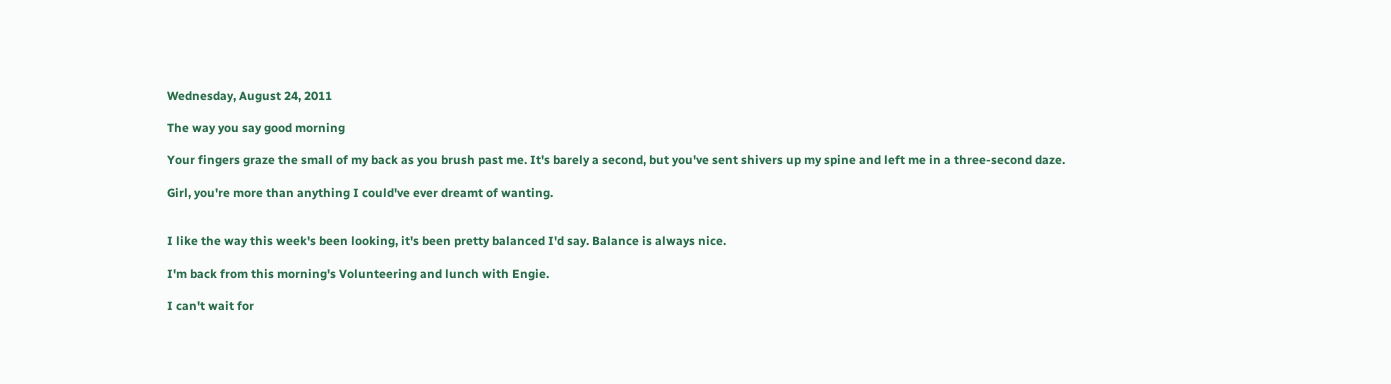Wednesday, August 24, 2011

The way you say good morning

Your fingers graze the small of my back as you brush past me. It's barely a second, but you've sent shivers up my spine and left me in a three-second daze.

Girl, you're more than anything I could've ever dreamt of wanting.


I like the way this week's been looking, it's been pretty balanced I'd say. Balance is always nice.

I'm back from this morning's Volunteering and lunch with Engie.

I can't wait for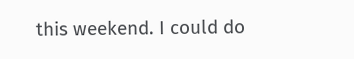this weekend. I could do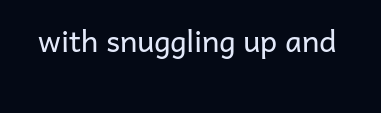with snuggling up and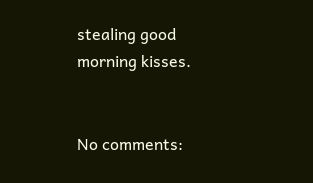stealing good morning kisses.


No comments: